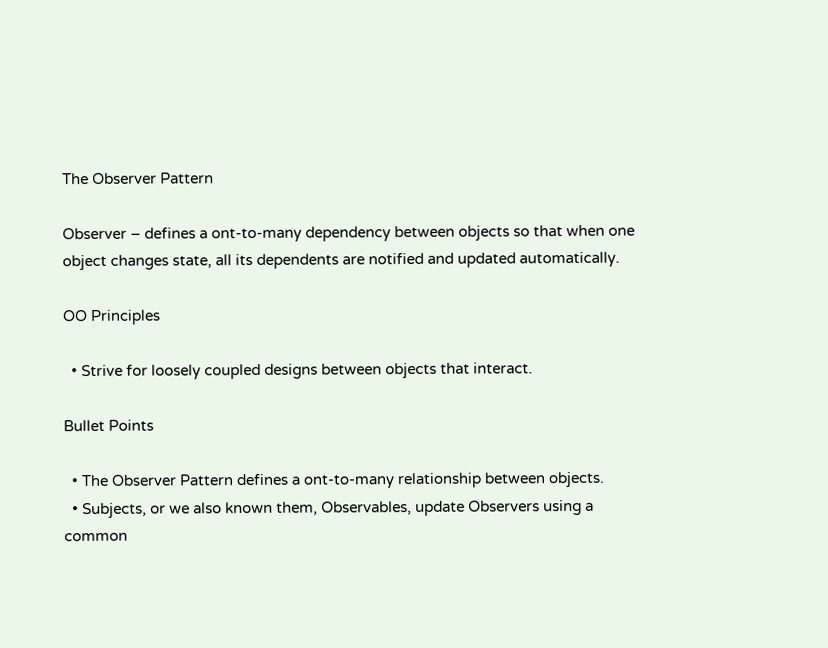The Observer Pattern

Observer – defines a ont-to-many dependency between objects so that when one object changes state, all its dependents are notified and updated automatically.

OO Principles

  • Strive for loosely coupled designs between objects that interact.

Bullet Points

  • The Observer Pattern defines a ont-to-many relationship between objects.
  • Subjects, or we also known them, Observables, update Observers using a common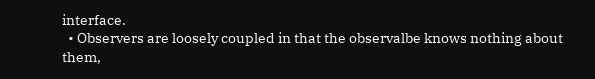interface.
  • Observers are loosely coupled in that the observalbe knows nothing about them,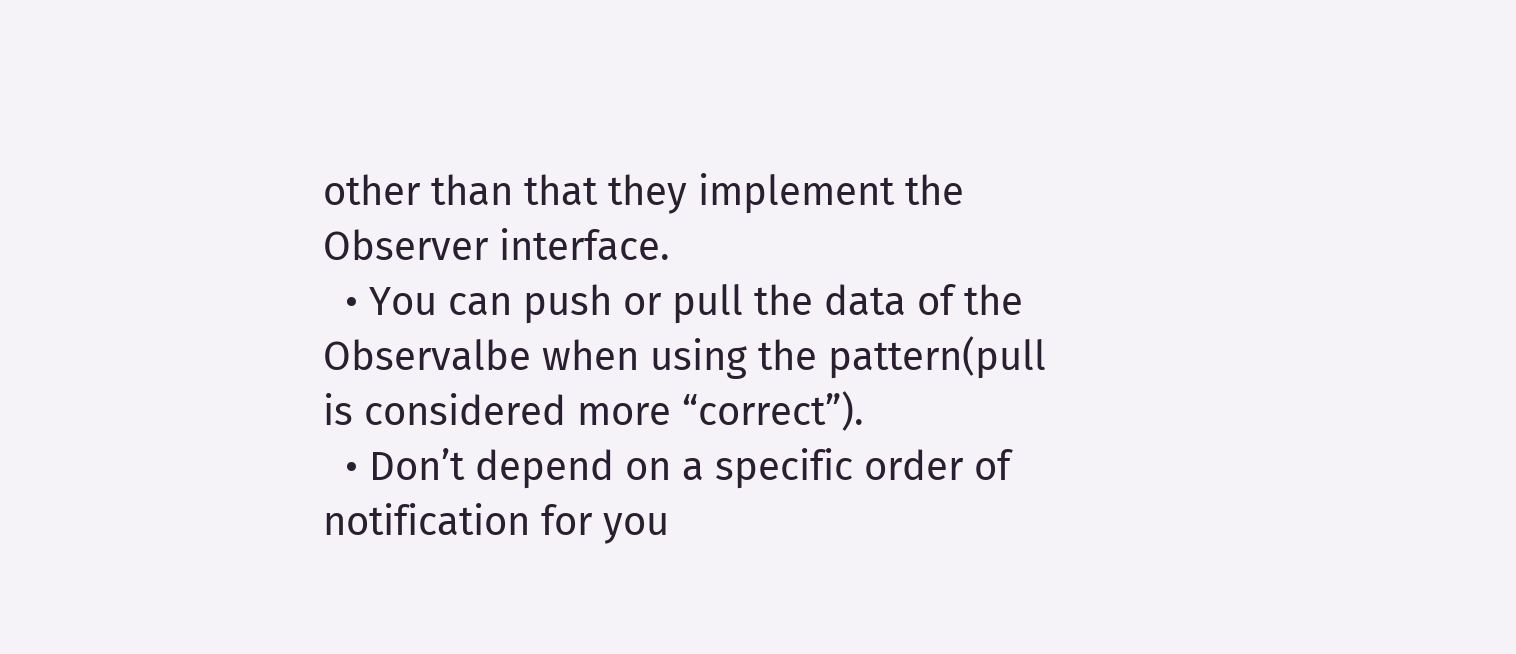other than that they implement the Observer interface.
  • You can push or pull the data of the Observalbe when using the pattern(pull is considered more “correct”).
  • Don’t depend on a specific order of notification for you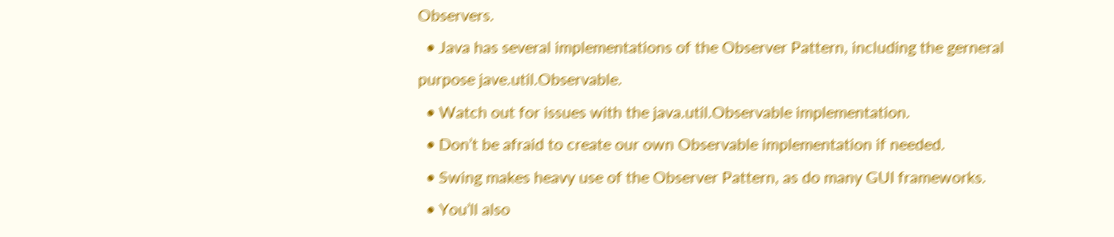Observers.
  • Java has several implementations of the Observer Pattern, including the gerneral purpose jave.util.Observable.
  • Watch out for issues with the java.util.Observable implementation.
  • Don’t be afraid to create our own Observable implementation if needed.
  • Swing makes heavy use of the Observer Pattern, as do many GUI frameworks.
  • You’ll also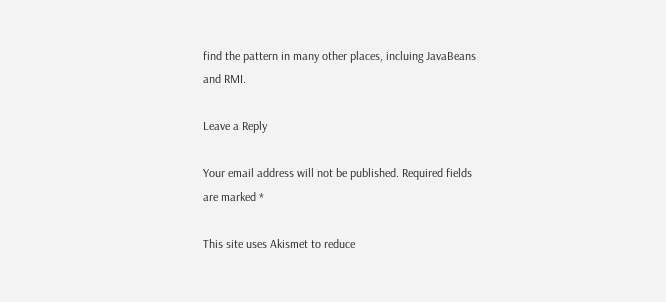find the pattern in many other places, incluing JavaBeans and RMI.

Leave a Reply

Your email address will not be published. Required fields are marked *

This site uses Akismet to reduce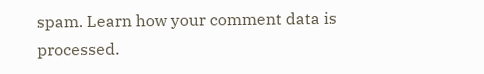spam. Learn how your comment data is processed.